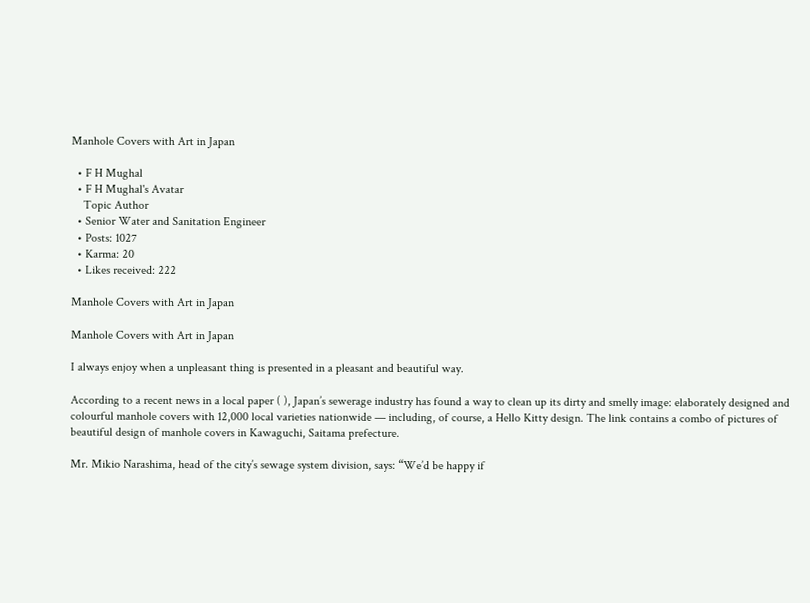Manhole Covers with Art in Japan

  • F H Mughal
  • F H Mughal's Avatar
    Topic Author
  • Senior Water and Sanitation Engineer
  • Posts: 1027
  • Karma: 20
  • Likes received: 222

Manhole Covers with Art in Japan

Manhole Covers with Art in Japan

I always enjoy when a unpleasant thing is presented in a pleasant and beautiful way.

According to a recent news in a local paper ( ), Japan’s sewerage industry has found a way to clean up its dirty and smelly image: elaborately designed and colourful manhole covers with 12,000 local varieties nationwide — including, of course, a Hello Kitty design. The link contains a combo of pictures of beautiful design of manhole covers in Kawaguchi, Saitama prefecture.

Mr. Mikio Narashima, head of the city’s sewage system division, says: “We’d be happy if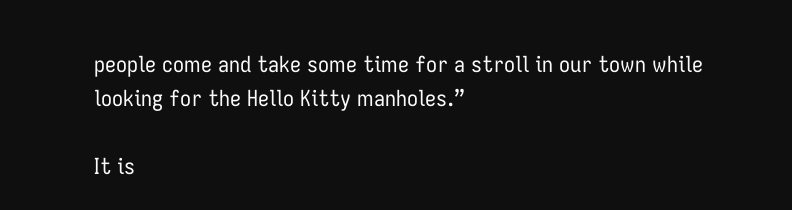people come and take some time for a stroll in our town while looking for the Hello Kitty manholes.”

It is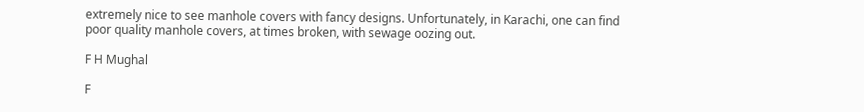extremely nice to see manhole covers with fancy designs. Unfortunately, in Karachi, one can find poor quality manhole covers, at times broken, with sewage oozing out.

F H Mughal

F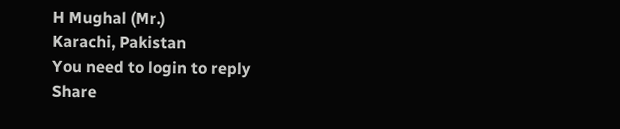H Mughal (Mr.)
Karachi, Pakistan
You need to login to reply
Share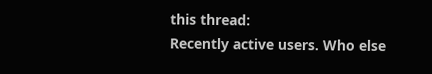this thread:
Recently active users. Who else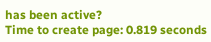has been active?
Time to create page: 0.819 seconds